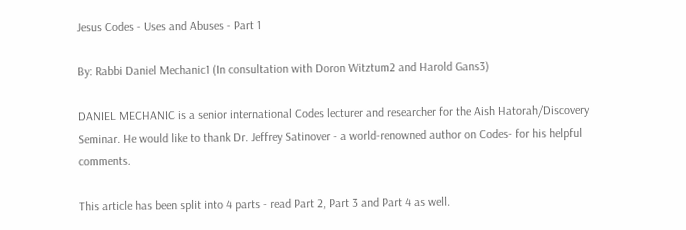Jesus Codes - Uses and Abuses - Part 1

By: Rabbi Daniel Mechanic1 (In consultation with Doron Witztum2 and Harold Gans3)

DANIEL MECHANIC is a senior international Codes lecturer and researcher for the Aish Hatorah/Discovery Seminar. He would like to thank Dr. Jeffrey Satinover - a world-renowned author on Codes- for his helpful comments.

This article has been split into 4 parts - read Part 2, Part 3 and Part 4 as well.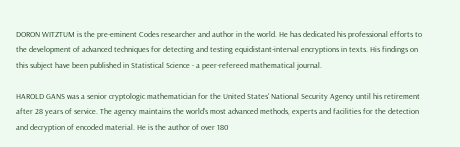DORON WITZTUM is the pre-eminent Codes researcher and author in the world. He has dedicated his professional efforts to the development of advanced techniques for detecting and testing equidistant-interval encryptions in texts. His findings on this subject have been published in Statistical Science - a peer-refereed mathematical journal.

HAROLD GANS was a senior cryptologic mathematician for the United States' National Security Agency until his retirement after 28 years of service. The agency maintains the world's most advanced methods, experts and facilities for the detection and decryption of encoded material. He is the author of over 180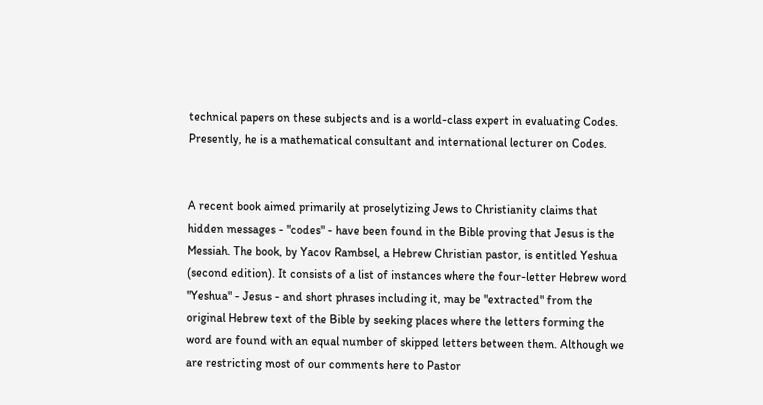technical papers on these subjects and is a world-class expert in evaluating Codes. Presently, he is a mathematical consultant and international lecturer on Codes.


A recent book aimed primarily at proselytizing Jews to Christianity claims that hidden messages - "codes" - have been found in the Bible proving that Jesus is the Messiah. The book, by Yacov Rambsel, a Hebrew Christian pastor, is entitled Yeshua (second edition). It consists of a list of instances where the four-letter Hebrew word "Yeshua" - Jesus - and short phrases including it, may be "extracted" from the original Hebrew text of the Bible by seeking places where the letters forming the word are found with an equal number of skipped letters between them. Although we are restricting most of our comments here to Pastor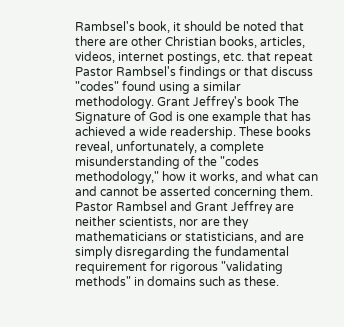Rambsel's book, it should be noted that there are other Christian books, articles, videos, internet postings, etc. that repeat Pastor Rambsel's findings or that discuss "codes" found using a similar methodology. Grant Jeffrey's book The Signature of God is one example that has achieved a wide readership. These books reveal, unfortunately, a complete misunderstanding of the "codes methodology," how it works, and what can and cannot be asserted concerning them. Pastor Rambsel and Grant Jeffrey are neither scientists, nor are they mathematicians or statisticians, and are simply disregarding the fundamental requirement for rigorous "validating methods" in domains such as these.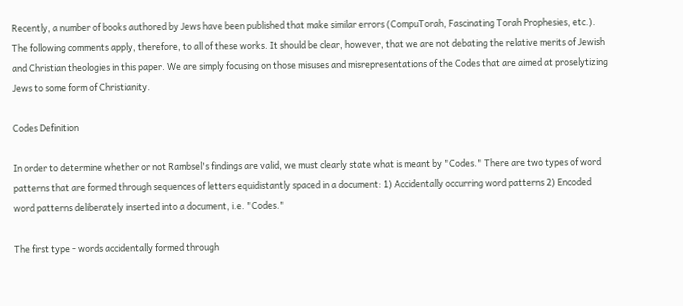Recently, a number of books authored by Jews have been published that make similar errors (CompuTorah, Fascinating Torah Prophesies, etc.). The following comments apply, therefore, to all of these works. It should be clear, however, that we are not debating the relative merits of Jewish and Christian theologies in this paper. We are simply focusing on those misuses and misrepresentations of the Codes that are aimed at proselytizing Jews to some form of Christianity.

Codes Definition

In order to determine whether or not Rambsel's findings are valid, we must clearly state what is meant by "Codes." There are two types of word patterns that are formed through sequences of letters equidistantly spaced in a document: 1) Accidentally occurring word patterns 2) Encoded word patterns deliberately inserted into a document, i.e. "Codes."

The first type - words accidentally formed through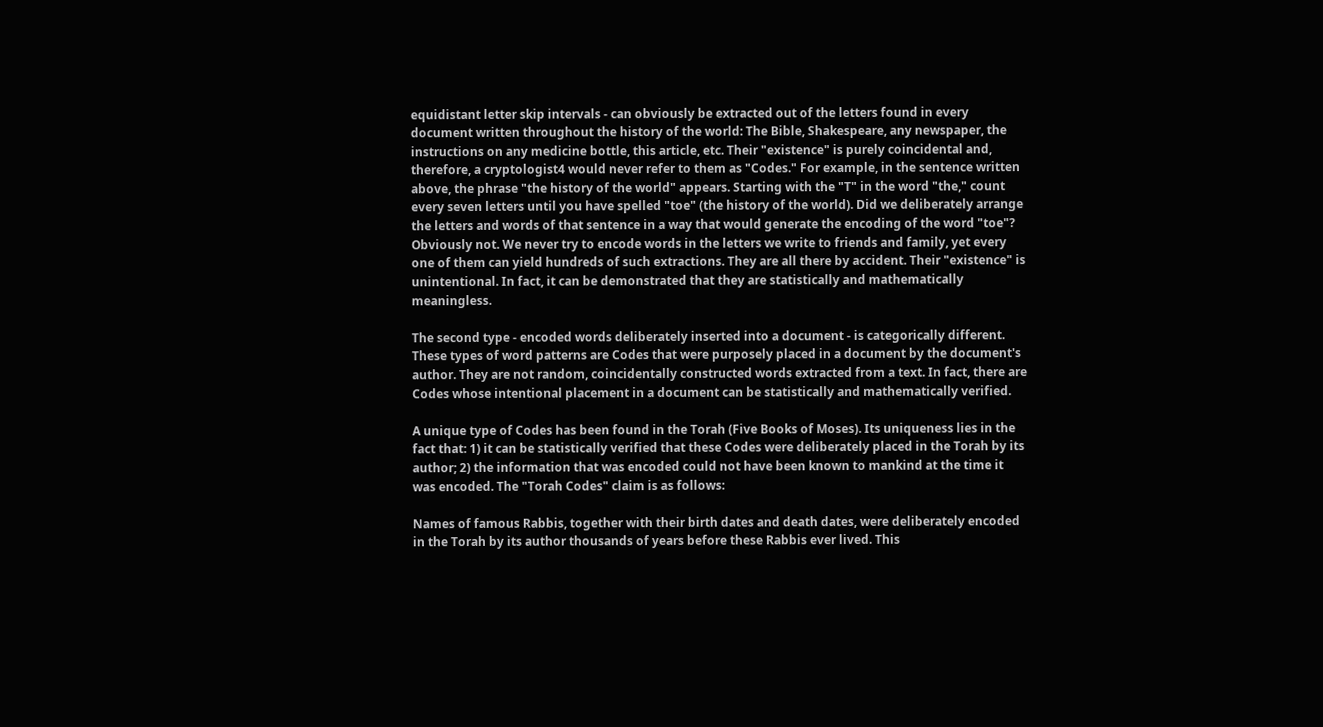equidistant letter skip intervals - can obviously be extracted out of the letters found in every document written throughout the history of the world: The Bible, Shakespeare, any newspaper, the instructions on any medicine bottle, this article, etc. Their "existence" is purely coincidental and, therefore, a cryptologist4 would never refer to them as "Codes." For example, in the sentence written above, the phrase "the history of the world" appears. Starting with the "T" in the word "the," count every seven letters until you have spelled "toe" (the history of the world). Did we deliberately arrange the letters and words of that sentence in a way that would generate the encoding of the word "toe"? Obviously not. We never try to encode words in the letters we write to friends and family, yet every one of them can yield hundreds of such extractions. They are all there by accident. Their "existence" is unintentional. In fact, it can be demonstrated that they are statistically and mathematically meaningless.

The second type - encoded words deliberately inserted into a document - is categorically different. These types of word patterns are Codes that were purposely placed in a document by the document's author. They are not random, coincidentally constructed words extracted from a text. In fact, there are Codes whose intentional placement in a document can be statistically and mathematically verified.

A unique type of Codes has been found in the Torah (Five Books of Moses). Its uniqueness lies in the fact that: 1) it can be statistically verified that these Codes were deliberately placed in the Torah by its author; 2) the information that was encoded could not have been known to mankind at the time it was encoded. The "Torah Codes" claim is as follows:

Names of famous Rabbis, together with their birth dates and death dates, were deliberately encoded in the Torah by its author thousands of years before these Rabbis ever lived. This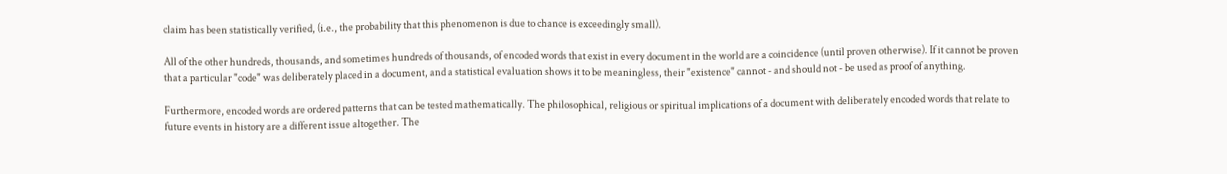claim has been statistically verified, (i.e., the probability that this phenomenon is due to chance is exceedingly small).

All of the other hundreds, thousands, and sometimes hundreds of thousands, of encoded words that exist in every document in the world are a coincidence (until proven otherwise). If it cannot be proven that a particular "code" was deliberately placed in a document, and a statistical evaluation shows it to be meaningless, their "existence" cannot - and should not - be used as proof of anything.

Furthermore, encoded words are ordered patterns that can be tested mathematically. The philosophical, religious or spiritual implications of a document with deliberately encoded words that relate to future events in history are a different issue altogether. The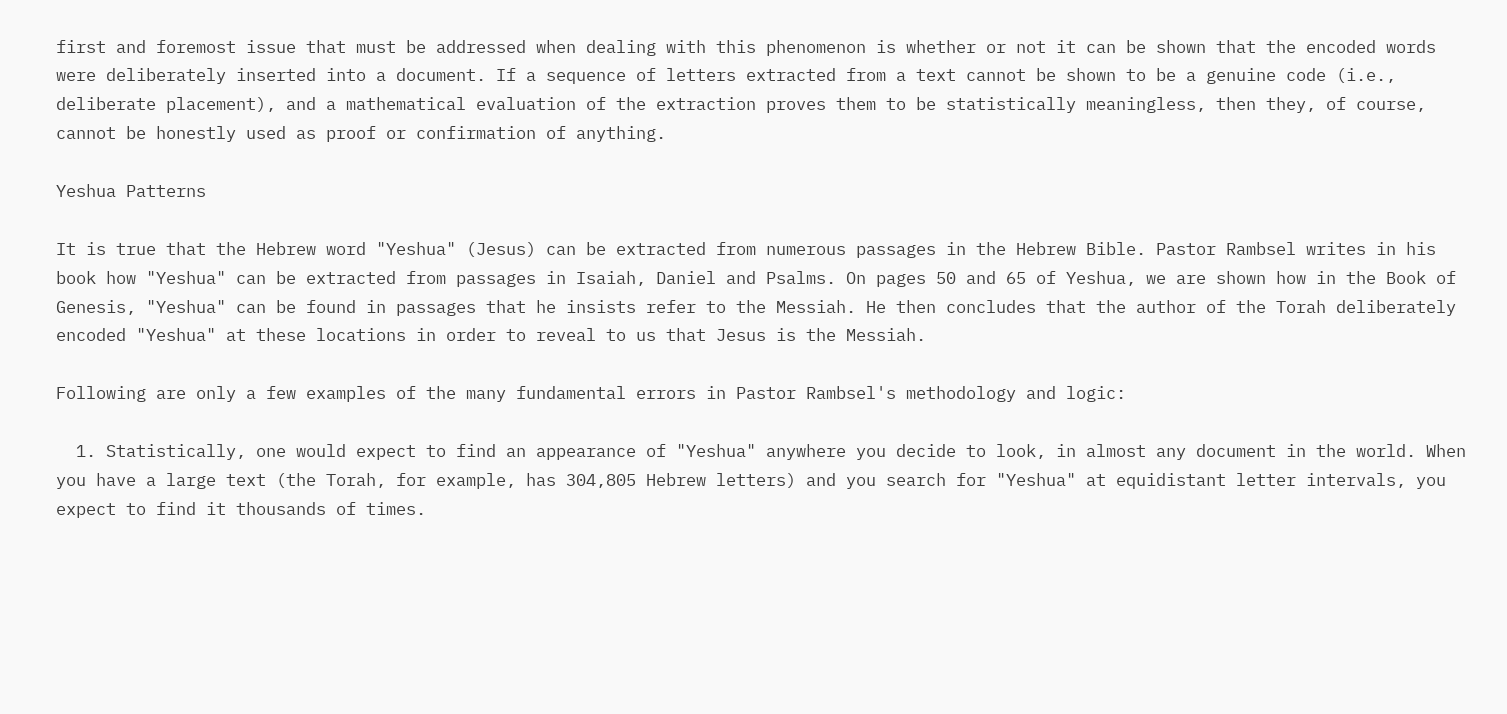first and foremost issue that must be addressed when dealing with this phenomenon is whether or not it can be shown that the encoded words were deliberately inserted into a document. If a sequence of letters extracted from a text cannot be shown to be a genuine code (i.e., deliberate placement), and a mathematical evaluation of the extraction proves them to be statistically meaningless, then they, of course, cannot be honestly used as proof or confirmation of anything.

Yeshua Patterns

It is true that the Hebrew word "Yeshua" (Jesus) can be extracted from numerous passages in the Hebrew Bible. Pastor Rambsel writes in his book how "Yeshua" can be extracted from passages in Isaiah, Daniel and Psalms. On pages 50 and 65 of Yeshua, we are shown how in the Book of Genesis, "Yeshua" can be found in passages that he insists refer to the Messiah. He then concludes that the author of the Torah deliberately encoded "Yeshua" at these locations in order to reveal to us that Jesus is the Messiah.

Following are only a few examples of the many fundamental errors in Pastor Rambsel's methodology and logic:

  1. Statistically, one would expect to find an appearance of "Yeshua" anywhere you decide to look, in almost any document in the world. When you have a large text (the Torah, for example, has 304,805 Hebrew letters) and you search for "Yeshua" at equidistant letter intervals, you expect to find it thousands of times.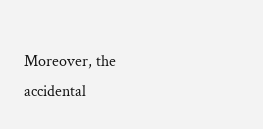Moreover, the accidental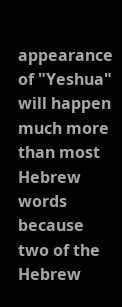appearance of "Yeshua" will happen much more than most Hebrew words because two of the Hebrew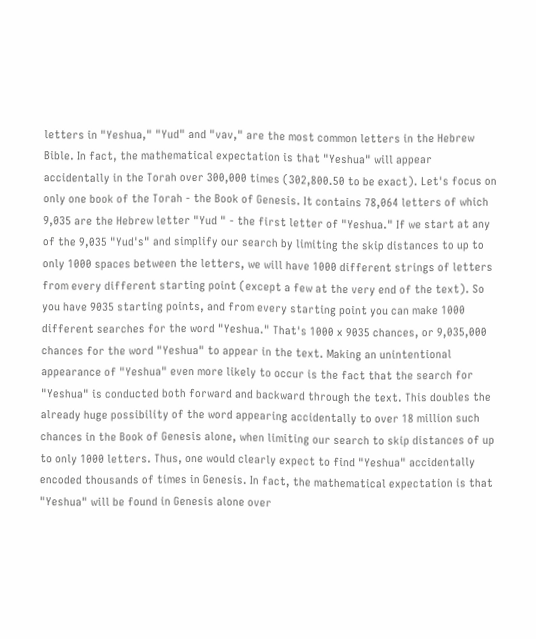letters in "Yeshua," "Yud" and "vav," are the most common letters in the Hebrew Bible. In fact, the mathematical expectation is that "Yeshua" will appear accidentally in the Torah over 300,000 times (302,800.50 to be exact). Let's focus on only one book of the Torah - the Book of Genesis. It contains 78,064 letters of which 9,035 are the Hebrew letter "Yud " - the first letter of "Yeshua." If we start at any of the 9,035 "Yud's" and simplify our search by limiting the skip distances to up to only 1000 spaces between the letters, we will have 1000 different strings of letters from every different starting point (except a few at the very end of the text). So you have 9035 starting points, and from every starting point you can make 1000 different searches for the word "Yeshua." That's 1000 x 9035 chances, or 9,035,000 chances for the word "Yeshua" to appear in the text. Making an unintentional appearance of "Yeshua" even more likely to occur is the fact that the search for "Yeshua" is conducted both forward and backward through the text. This doubles the already huge possibility of the word appearing accidentally to over 18 million such chances in the Book of Genesis alone, when limiting our search to skip distances of up to only 1000 letters. Thus, one would clearly expect to find "Yeshua" accidentally encoded thousands of times in Genesis. In fact, the mathematical expectation is that "Yeshua" will be found in Genesis alone over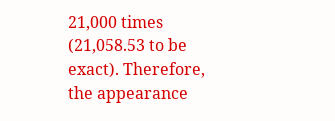21,000 times (21,058.53 to be exact). Therefore, the appearance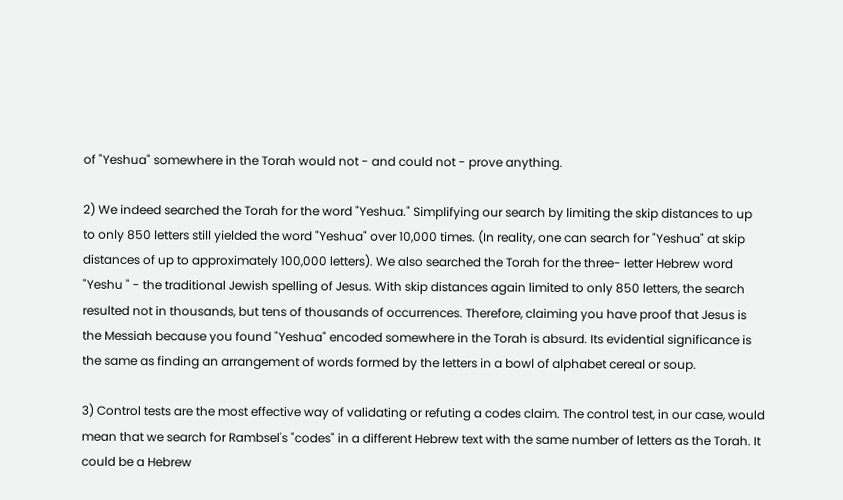of "Yeshua" somewhere in the Torah would not - and could not - prove anything.

2) We indeed searched the Torah for the word "Yeshua." Simplifying our search by limiting the skip distances to up to only 850 letters still yielded the word "Yeshua" over 10,000 times. (In reality, one can search for "Yeshua" at skip distances of up to approximately 100,000 letters). We also searched the Torah for the three- letter Hebrew word "Yeshu " - the traditional Jewish spelling of Jesus. With skip distances again limited to only 850 letters, the search resulted not in thousands, but tens of thousands of occurrences. Therefore, claiming you have proof that Jesus is the Messiah because you found "Yeshua" encoded somewhere in the Torah is absurd. Its evidential significance is the same as finding an arrangement of words formed by the letters in a bowl of alphabet cereal or soup.

3) Control tests are the most effective way of validating or refuting a codes claim. The control test, in our case, would mean that we search for Rambsel's "codes" in a different Hebrew text with the same number of letters as the Torah. It could be a Hebrew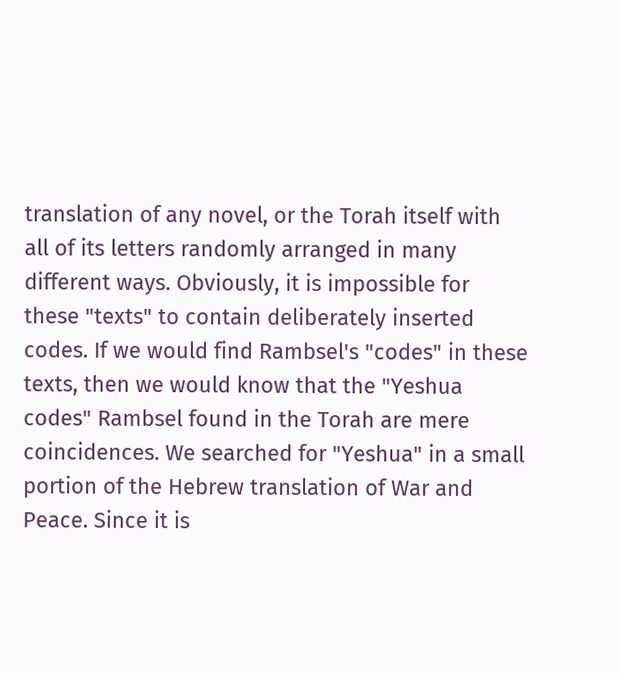translation of any novel, or the Torah itself with all of its letters randomly arranged in many different ways. Obviously, it is impossible for these "texts" to contain deliberately inserted codes. If we would find Rambsel's "codes" in these texts, then we would know that the "Yeshua codes" Rambsel found in the Torah are mere coincidences. We searched for "Yeshua" in a small portion of the Hebrew translation of War and Peace. Since it is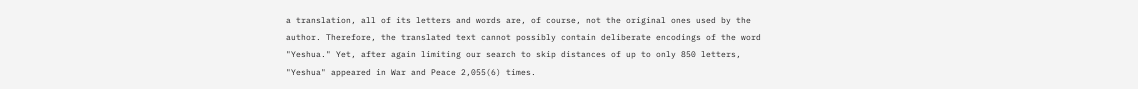a translation, all of its letters and words are, of course, not the original ones used by the author. Therefore, the translated text cannot possibly contain deliberate encodings of the word "Yeshua." Yet, after again limiting our search to skip distances of up to only 850 letters, "Yeshua" appeared in War and Peace 2,055(6) times.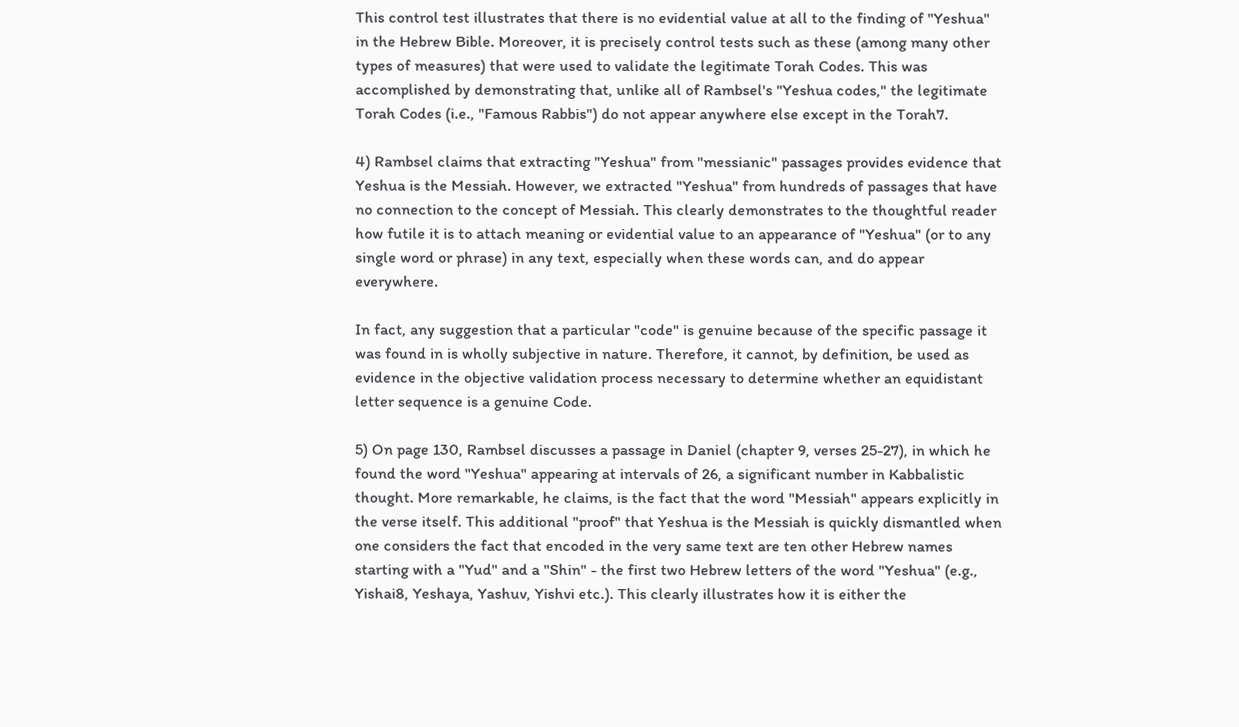This control test illustrates that there is no evidential value at all to the finding of "Yeshua" in the Hebrew Bible. Moreover, it is precisely control tests such as these (among many other types of measures) that were used to validate the legitimate Torah Codes. This was accomplished by demonstrating that, unlike all of Rambsel's "Yeshua codes," the legitimate Torah Codes (i.e., "Famous Rabbis") do not appear anywhere else except in the Torah7.

4) Rambsel claims that extracting "Yeshua" from "messianic" passages provides evidence that Yeshua is the Messiah. However, we extracted "Yeshua" from hundreds of passages that have no connection to the concept of Messiah. This clearly demonstrates to the thoughtful reader how futile it is to attach meaning or evidential value to an appearance of "Yeshua" (or to any single word or phrase) in any text, especially when these words can, and do appear everywhere.

In fact, any suggestion that a particular "code" is genuine because of the specific passage it was found in is wholly subjective in nature. Therefore, it cannot, by definition, be used as evidence in the objective validation process necessary to determine whether an equidistant letter sequence is a genuine Code.

5) On page 130, Rambsel discusses a passage in Daniel (chapter 9, verses 25-27), in which he found the word "Yeshua" appearing at intervals of 26, a significant number in Kabbalistic thought. More remarkable, he claims, is the fact that the word "Messiah" appears explicitly in the verse itself. This additional "proof" that Yeshua is the Messiah is quickly dismantled when one considers the fact that encoded in the very same text are ten other Hebrew names starting with a "Yud" and a "Shin" - the first two Hebrew letters of the word "Yeshua" (e.g., Yishai8, Yeshaya, Yashuv, Yishvi etc.). This clearly illustrates how it is either the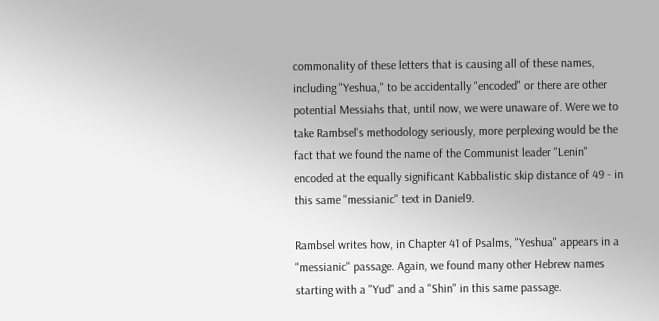commonality of these letters that is causing all of these names, including "Yeshua," to be accidentally "encoded" or there are other potential Messiahs that, until now, we were unaware of. Were we to take Rambsel's methodology seriously, more perplexing would be the fact that we found the name of the Communist leader "Lenin" encoded at the equally significant Kabbalistic skip distance of 49 - in this same "messianic" text in Daniel9.

Rambsel writes how, in Chapter 41 of Psalms, "Yeshua" appears in a "messianic" passage. Again, we found many other Hebrew names starting with a "Yud" and a "Shin" in this same passage.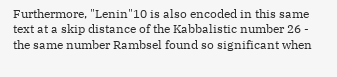Furthermore, "Lenin"10 is also encoded in this same text at a skip distance of the Kabbalistic number 26 - the same number Rambsel found so significant when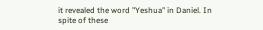it revealed the word "Yeshua" in Daniel. In spite of these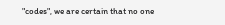"codes", we are certain that no one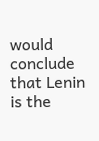would conclude that Lenin is the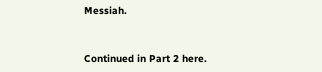Messiah.


Continued in Part 2 here.